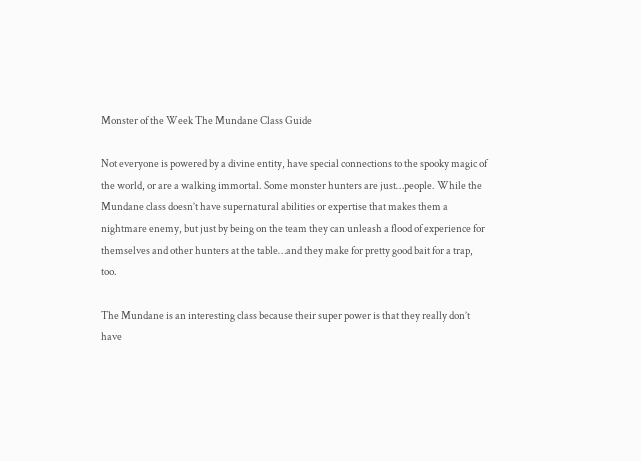Monster of the Week The Mundane Class Guide

Not everyone is powered by a divine entity, have special connections to the spooky magic of the world, or are a walking immortal. Some monster hunters are just…people. While the Mundane class doesn’t have supernatural abilities or expertise that makes them a nightmare enemy, but just by being on the team they can unleash a flood of experience for themselves and other hunters at the table…and they make for pretty good bait for a trap, too.

The Mundane is an interesting class because their super power is that they really don’t have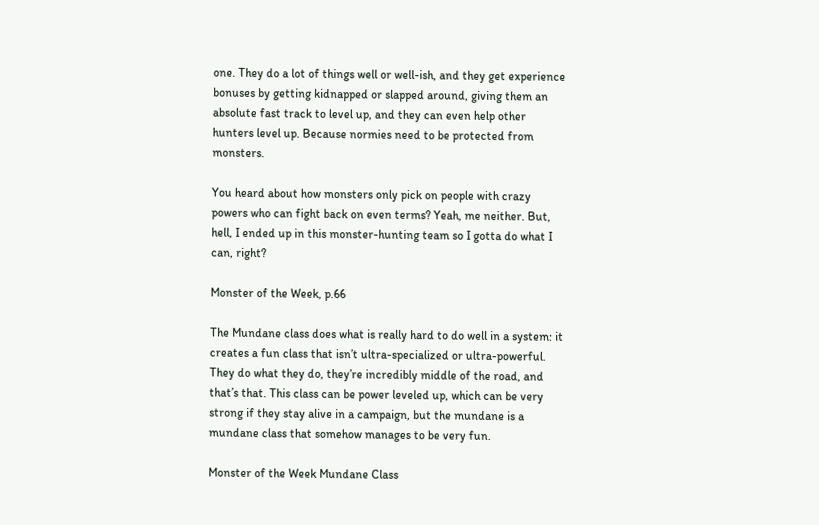one. They do a lot of things well or well-ish, and they get experience bonuses by getting kidnapped or slapped around, giving them an absolute fast track to level up, and they can even help other hunters level up. Because normies need to be protected from monsters.

You heard about how monsters only pick on people with crazy powers who can fight back on even terms? Yeah, me neither. But, hell, I ended up in this monster-hunting team so I gotta do what I can, right?

Monster of the Week, p.66

The Mundane class does what is really hard to do well in a system: it creates a fun class that isn’t ultra-specialized or ultra-powerful. They do what they do, they’re incredibly middle of the road, and that’s that. This class can be power leveled up, which can be very strong if they stay alive in a campaign, but the mundane is a mundane class that somehow manages to be very fun.

Monster of the Week Mundane Class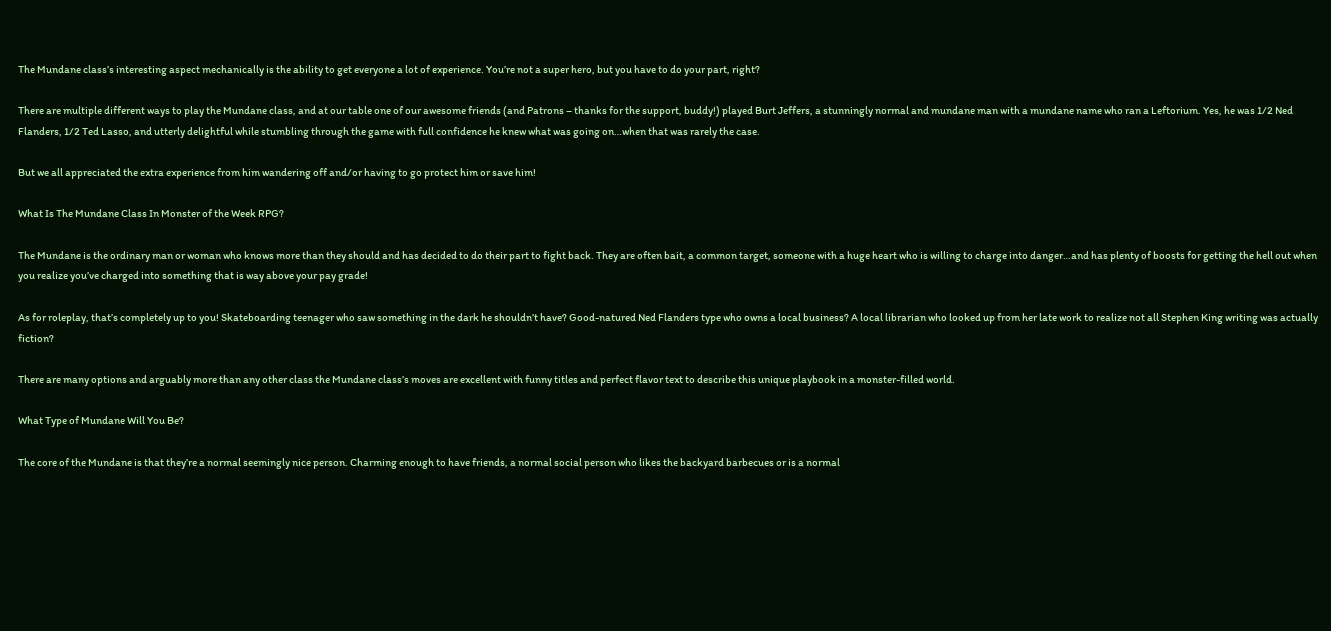The Mundane class’s interesting aspect mechanically is the ability to get everyone a lot of experience. You’re not a super hero, but you have to do your part, right?

There are multiple different ways to play the Mundane class, and at our table one of our awesome friends (and Patrons – thanks for the support, buddy!) played Burt Jeffers, a stunningly normal and mundane man with a mundane name who ran a Leftorium. Yes, he was 1/2 Ned Flanders, 1/2 Ted Lasso, and utterly delightful while stumbling through the game with full confidence he knew what was going on…when that was rarely the case.

But we all appreciated the extra experience from him wandering off and/or having to go protect him or save him!

What Is The Mundane Class In Monster of the Week RPG?

The Mundane is the ordinary man or woman who knows more than they should and has decided to do their part to fight back. They are often bait, a common target, someone with a huge heart who is willing to charge into danger…and has plenty of boosts for getting the hell out when you realize you’ve charged into something that is way above your pay grade!

As for roleplay, that’s completely up to you! Skateboarding teenager who saw something in the dark he shouldn’t have? Good-natured Ned Flanders type who owns a local business? A local librarian who looked up from her late work to realize not all Stephen King writing was actually fiction?

There are many options and arguably more than any other class the Mundane class’s moves are excellent with funny titles and perfect flavor text to describe this unique playbook in a monster-filled world.

What Type of Mundane Will You Be?

The core of the Mundane is that they’re a normal seemingly nice person. Charming enough to have friends, a normal social person who likes the backyard barbecues or is a normal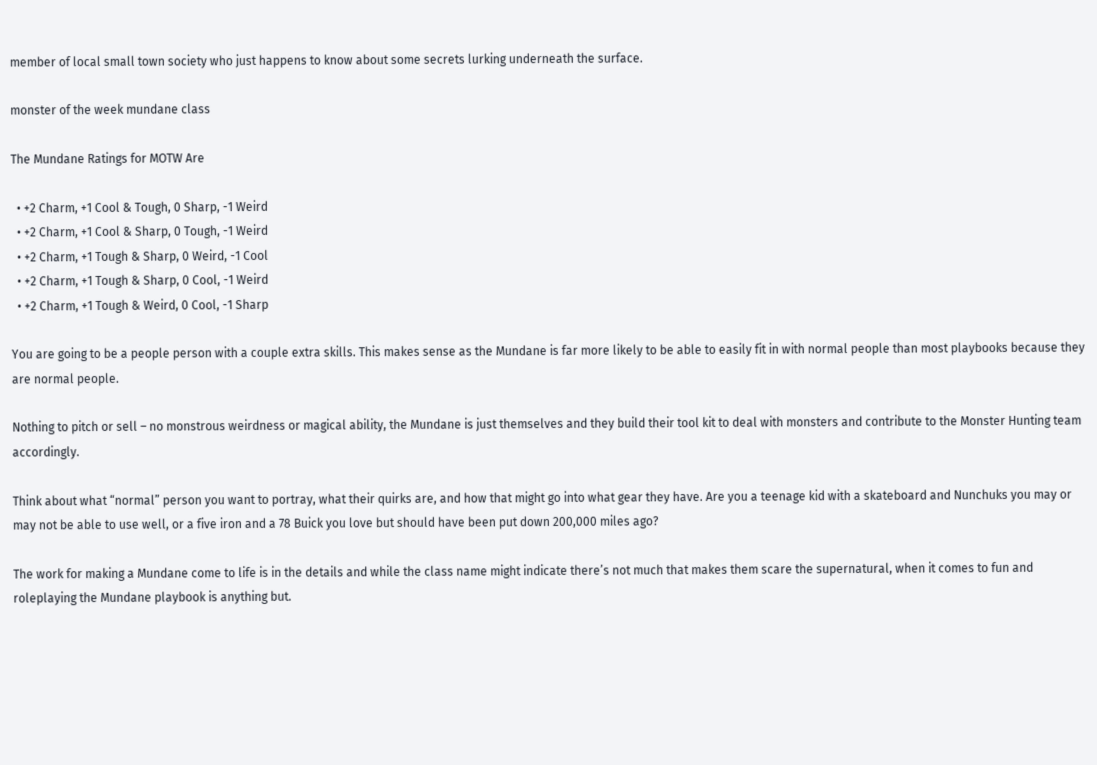member of local small town society who just happens to know about some secrets lurking underneath the surface.

monster of the week mundane class

The Mundane Ratings for MOTW Are

  • +2 Charm, +1 Cool & Tough, 0 Sharp, -1 Weird
  • +2 Charm, +1 Cool & Sharp, 0 Tough, -1 Weird
  • +2 Charm, +1 Tough & Sharp, 0 Weird, -1 Cool
  • +2 Charm, +1 Tough & Sharp, 0 Cool, -1 Weird
  • +2 Charm, +1 Tough & Weird, 0 Cool, -1 Sharp

You are going to be a people person with a couple extra skills. This makes sense as the Mundane is far more likely to be able to easily fit in with normal people than most playbooks because they are normal people.

Nothing to pitch or sell – no monstrous weirdness or magical ability, the Mundane is just themselves and they build their tool kit to deal with monsters and contribute to the Monster Hunting team accordingly.

Think about what “normal” person you want to portray, what their quirks are, and how that might go into what gear they have. Are you a teenage kid with a skateboard and Nunchuks you may or may not be able to use well, or a five iron and a 78 Buick you love but should have been put down 200,000 miles ago?

The work for making a Mundane come to life is in the details and while the class name might indicate there’s not much that makes them scare the supernatural, when it comes to fun and roleplaying the Mundane playbook is anything but.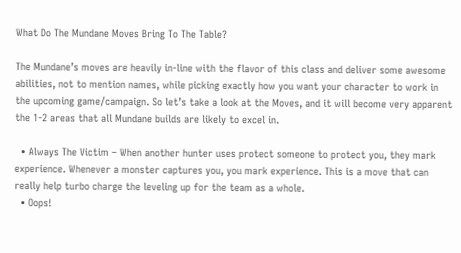What Do The Mundane Moves Bring To The Table?

The Mundane’s moves are heavily in-line with the flavor of this class and deliver some awesome abilities, not to mention names, while picking exactly how you want your character to work in the upcoming game/campaign. So let’s take a look at the Moves, and it will become very apparent the 1-2 areas that all Mundane builds are likely to excel in.

  • Always The Victim – When another hunter uses protect someone to protect you, they mark experience. Whenever a monster captures you, you mark experience. This is a move that can really help turbo charge the leveling up for the team as a whole.
  • Oops!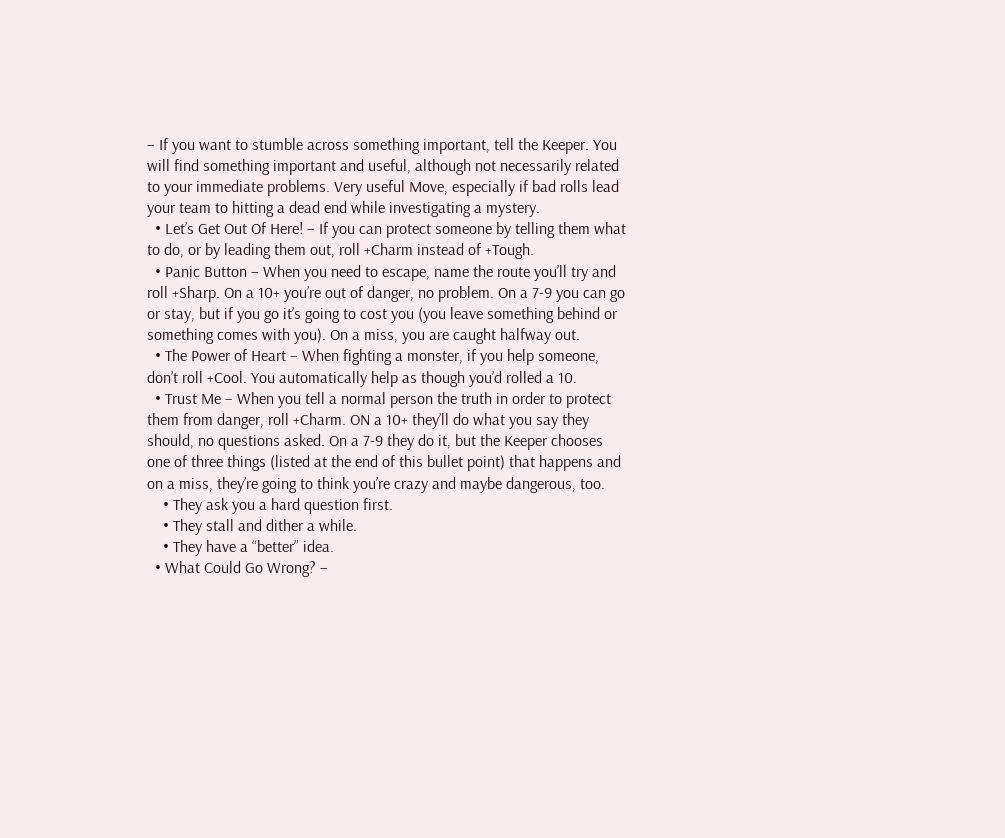– If you want to stumble across something important, tell the Keeper. You will find something important and useful, although not necessarily related to your immediate problems. Very useful Move, especially if bad rolls lead your team to hitting a dead end while investigating a mystery.
  • Let’s Get Out Of Here! – If you can protect someone by telling them what to do, or by leading them out, roll +Charm instead of +Tough.
  • Panic Button – When you need to escape, name the route you’ll try and roll +Sharp. On a 10+ you’re out of danger, no problem. On a 7-9 you can go or stay, but if you go it’s going to cost you (you leave something behind or something comes with you). On a miss, you are caught halfway out.
  • The Power of Heart – When fighting a monster, if you help someone, don’t roll +Cool. You automatically help as though you’d rolled a 10.
  • Trust Me – When you tell a normal person the truth in order to protect them from danger, roll +Charm. ON a 10+ they’ll do what you say they should, no questions asked. On a 7-9 they do it, but the Keeper chooses one of three things (listed at the end of this bullet point) that happens and on a miss, they’re going to think you’re crazy and maybe dangerous, too.
    • They ask you a hard question first.
    • They stall and dither a while.
    • They have a “better” idea.
  • What Could Go Wrong? –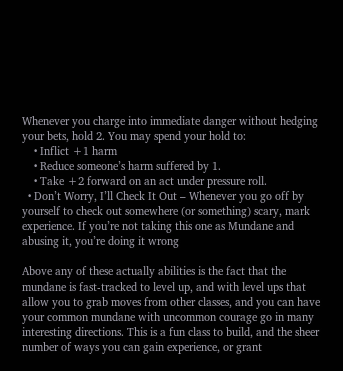Whenever you charge into immediate danger without hedging your bets, hold 2. You may spend your hold to:
    • Inflict +1 harm
    • Reduce someone’s harm suffered by 1.
    • Take +2 forward on an act under pressure roll.
  • Don’t Worry, I’ll Check It Out – Whenever you go off by yourself to check out somewhere (or something) scary, mark experience. If you’re not taking this one as Mundane and abusing it, you’re doing it wrong

Above any of these actually abilities is the fact that the mundane is fast-tracked to level up, and with level ups that allow you to grab moves from other classes, and you can have your common mundane with uncommon courage go in many interesting directions. This is a fun class to build, and the sheer number of ways you can gain experience, or grant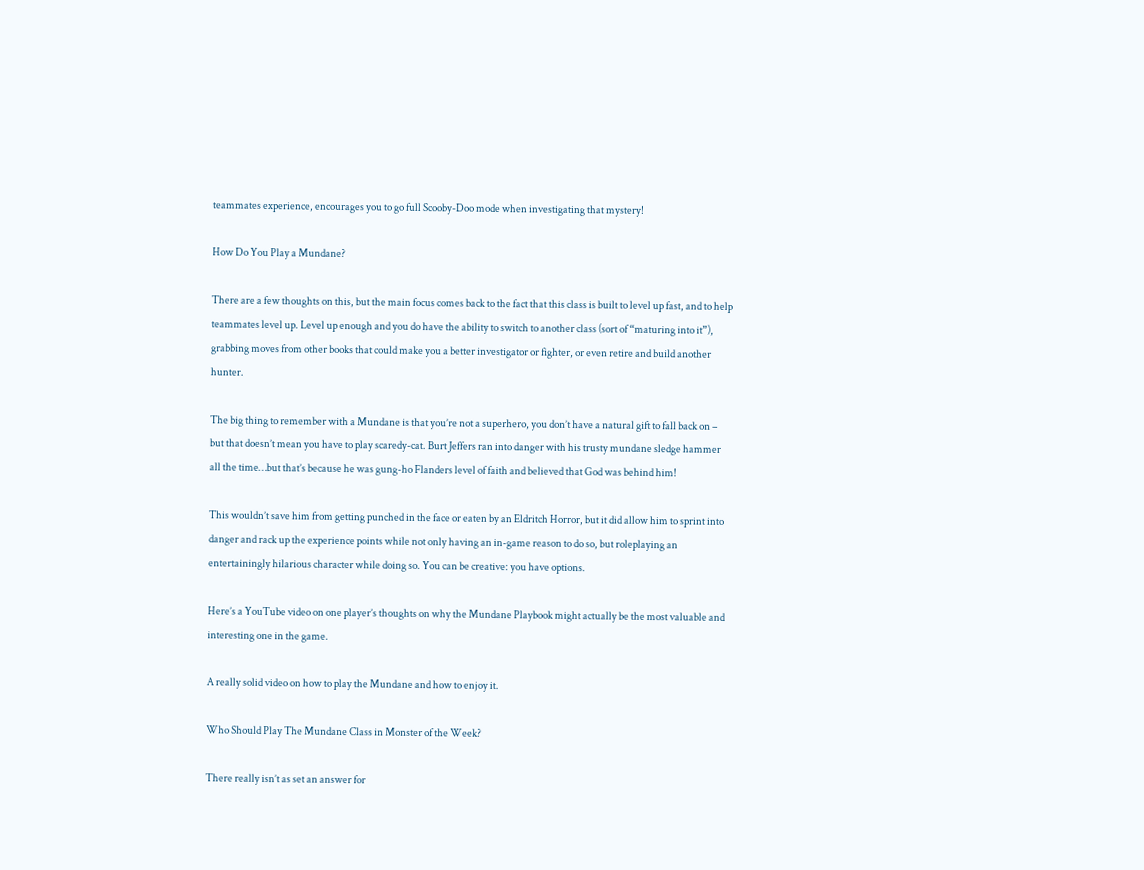teammates experience, encourages you to go full Scooby-Doo mode when investigating that mystery!

How Do You Play a Mundane?

There are a few thoughts on this, but the main focus comes back to the fact that this class is built to level up fast, and to help teammates level up. Level up enough and you do have the ability to switch to another class (sort of “maturing into it”), grabbing moves from other books that could make you a better investigator or fighter, or even retire and build another hunter.

The big thing to remember with a Mundane is that you’re not a superhero, you don’t have a natural gift to fall back on – but that doesn’t mean you have to play scaredy-cat. Burt Jeffers ran into danger with his trusty mundane sledge hammer all the time…but that’s because he was gung-ho Flanders level of faith and believed that God was behind him!

This wouldn’t save him from getting punched in the face or eaten by an Eldritch Horror, but it did allow him to sprint into danger and rack up the experience points while not only having an in-game reason to do so, but roleplaying an entertainingly hilarious character while doing so. You can be creative: you have options.

Here’s a YouTube video on one player’s thoughts on why the Mundane Playbook might actually be the most valuable and interesting one in the game.

A really solid video on how to play the Mundane and how to enjoy it.

Who Should Play The Mundane Class in Monster of the Week?

There really isn’t as set an answer for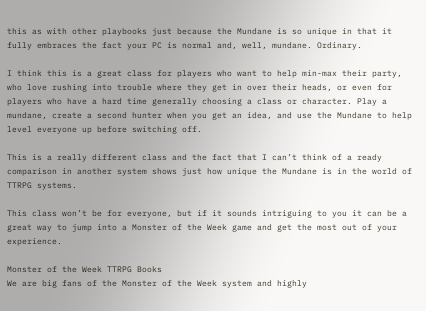this as with other playbooks just because the Mundane is so unique in that it fully embraces the fact your PC is normal and, well, mundane. Ordinary.

I think this is a great class for players who want to help min-max their party, who love rushing into trouble where they get in over their heads, or even for players who have a hard time generally choosing a class or character. Play a mundane, create a second hunter when you get an idea, and use the Mundane to help level everyone up before switching off.

This is a really different class and the fact that I can’t think of a ready comparison in another system shows just how unique the Mundane is in the world of TTRPG systems.

This class won’t be for everyone, but if it sounds intriguing to you it can be a great way to jump into a Monster of the Week game and get the most out of your experience.

Monster of the Week TTRPG Books
We are big fans of the Monster of the Week system and highly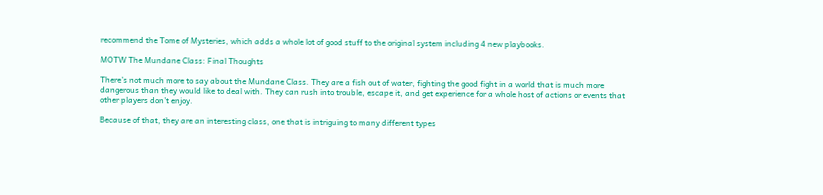recommend the Tome of Mysteries, which adds a whole lot of good stuff to the original system including 4 new playbooks.

MOTW The Mundane Class: Final Thoughts

There’s not much more to say about the Mundane Class. They are a fish out of water, fighting the good fight in a world that is much more dangerous than they would like to deal with. They can rush into trouble, escape it, and get experience for a whole host of actions or events that other players don’t enjoy.

Because of that, they are an interesting class, one that is intriguing to many different types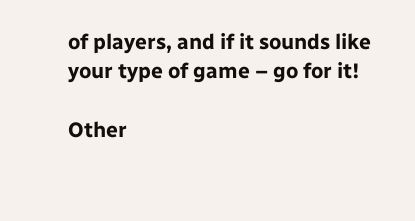of players, and if it sounds like your type of game – go for it!

Other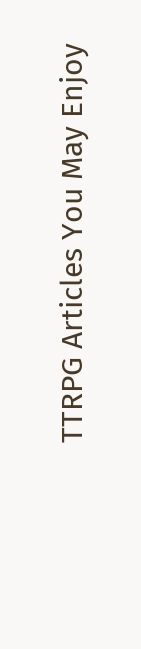TTRPG Articles You May Enjoy